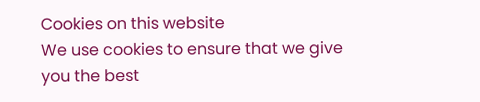Cookies on this website
We use cookies to ensure that we give you the best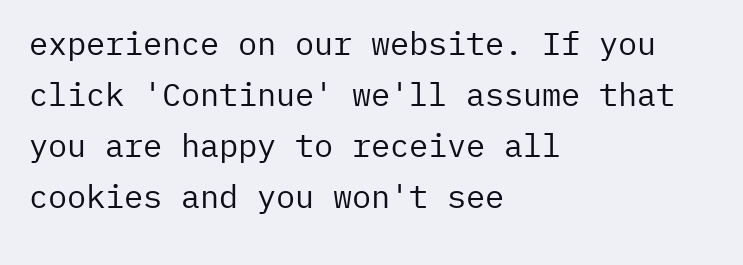experience on our website. If you click 'Continue' we'll assume that you are happy to receive all cookies and you won't see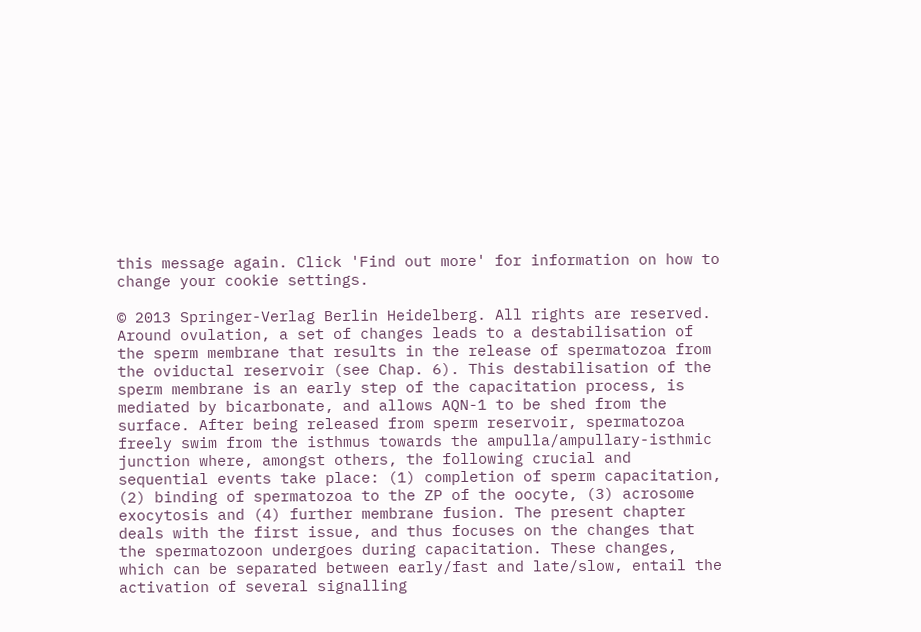this message again. Click 'Find out more' for information on how to change your cookie settings.

© 2013 Springer-Verlag Berlin Heidelberg. All rights are reserved. Around ovulation, a set of changes leads to a destabilisation of the sperm membrane that results in the release of spermatozoa from the oviductal reservoir (see Chap. 6). This destabilisation of the sperm membrane is an early step of the capacitation process, is mediated by bicarbonate, and allows AQN-1 to be shed from the surface. After being released from sperm reservoir, spermatozoa freely swim from the isthmus towards the ampulla/ampullary-isthmic junction where, amongst others, the following crucial and sequential events take place: (1) completion of sperm capacitation, (2) binding of spermatozoa to the ZP of the oocyte, (3) acrosome exocytosis and (4) further membrane fusion. The present chapter deals with the first issue, and thus focuses on the changes that the spermatozoon undergoes during capacitation. These changes, which can be separated between early/fast and late/slow, entail the activation of several signalling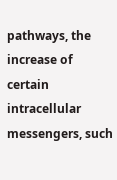pathways, the increase of certain intracellular messengers, such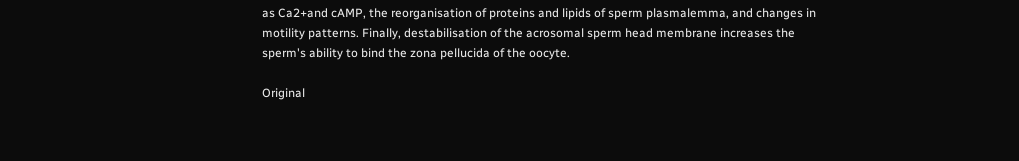as Ca2+and cAMP, the reorganisation of proteins and lipids of sperm plasmalemma, and changes in motility patterns. Finally, destabilisation of the acrosomal sperm head membrane increases the sperm's ability to bind the zona pellucida of the oocyte.

Original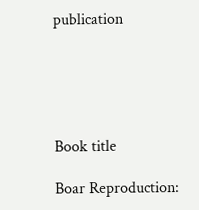publication





Book title

Boar Reproduction: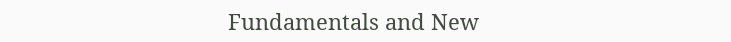Fundamentals and New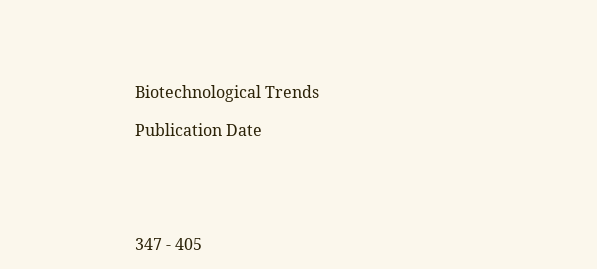Biotechnological Trends

Publication Date





347 - 405